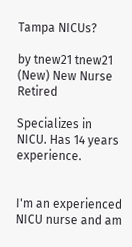Tampa NICUs?

by tnew21 tnew21 (New) New Nurse Retired

Specializes in NICU. Has 14 years experience.


I'm an experienced NICU nurse and am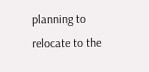planning to relocate to the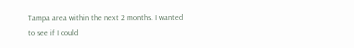Tampa area within the next 2 months. I wanted to see if I could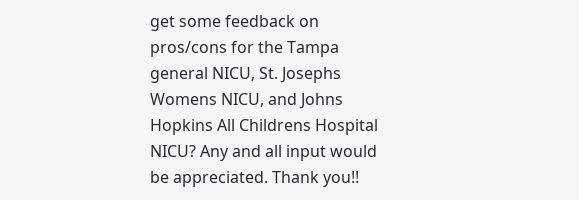get some feedback on pros/cons for the Tampa general NICU, St. Josephs Womens NICU, and Johns Hopkins All Childrens Hospital NICU? Any and all input would be appreciated. Thank you!!